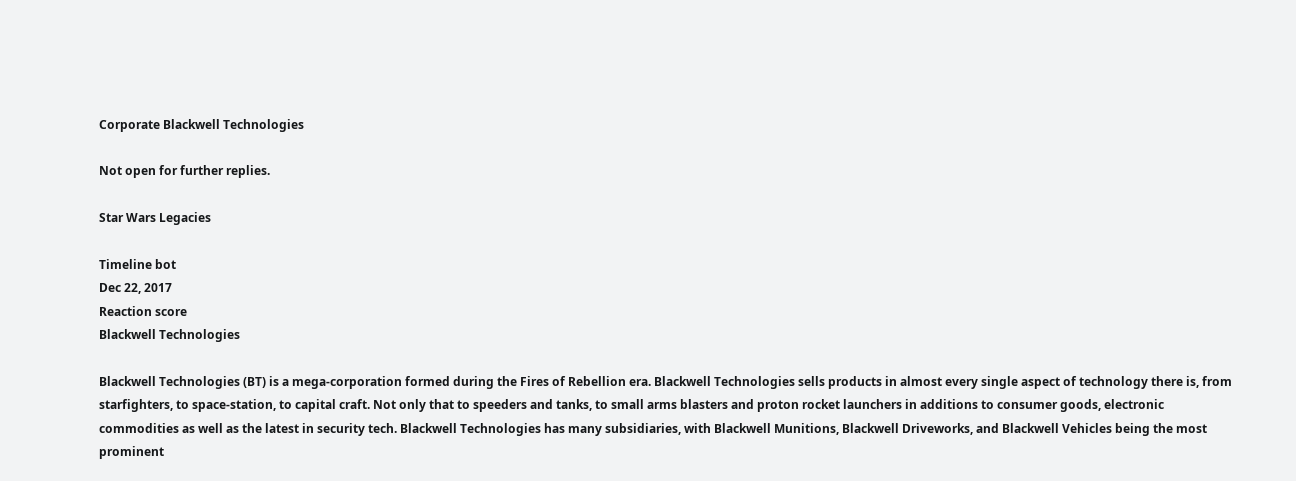Corporate Blackwell Technologies

Not open for further replies.

Star Wars Legacies

Timeline bot
Dec 22, 2017
Reaction score
Blackwell Technologies

Blackwell Technologies (BT) is a mega-corporation formed during the Fires of Rebellion era. Blackwell Technologies sells products in almost every single aspect of technology there is, from starfighters, to space-station, to capital craft. Not only that to speeders and tanks, to small arms blasters and proton rocket launchers in additions to consumer goods, electronic commodities as well as the latest in security tech. Blackwell Technologies has many subsidiaries, with Blackwell Munitions, Blackwell Driveworks, and Blackwell Vehicles being the most prominent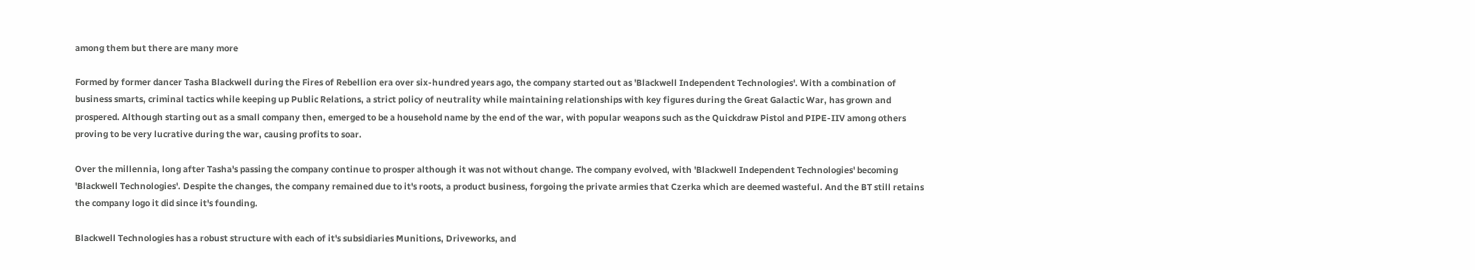among them but there are many more

Formed by former dancer Tasha Blackwell during the Fires of Rebellion era over six-hundred years ago, the company started out as 'Blackwell Independent Technologies'. With a combination of business smarts, criminal tactics while keeping up Public Relations, a strict policy of neutrality while maintaining relationships with key figures during the Great Galactic War, has grown and prospered. Although starting out as a small company then, emerged to be a household name by the end of the war, with popular weapons such as the Quickdraw Pistol and PIPE-IIV among others proving to be very lucrative during the war, causing profits to soar.

Over the millennia, long after Tasha's passing the company continue to prosper although it was not without change. The company evolved, with 'Blackwell Independent Technologies' becoming 'Blackwell Technologies'. Despite the changes, the company remained due to it's roots, a product business, forgoing the private armies that Czerka which are deemed wasteful. And the BT still retains the company logo it did since it's founding.

Blackwell Technologies has a robust structure with each of it's subsidiaries Munitions, Driveworks, and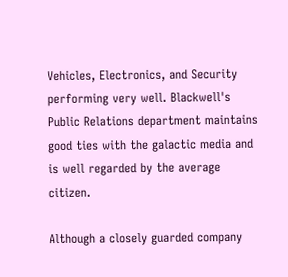Vehicles, Electronics, and Security performing very well. Blackwell's Public Relations department maintains good ties with the galactic media and is well regarded by the average citizen.

Although a closely guarded company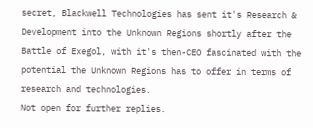secret, Blackwell Technologies has sent it's Research & Development into the Unknown Regions shortly after the Battle of Exegol, with it's then-CEO fascinated with the potential the Unknown Regions has to offer in terms of research and technologies.
Not open for further replies.